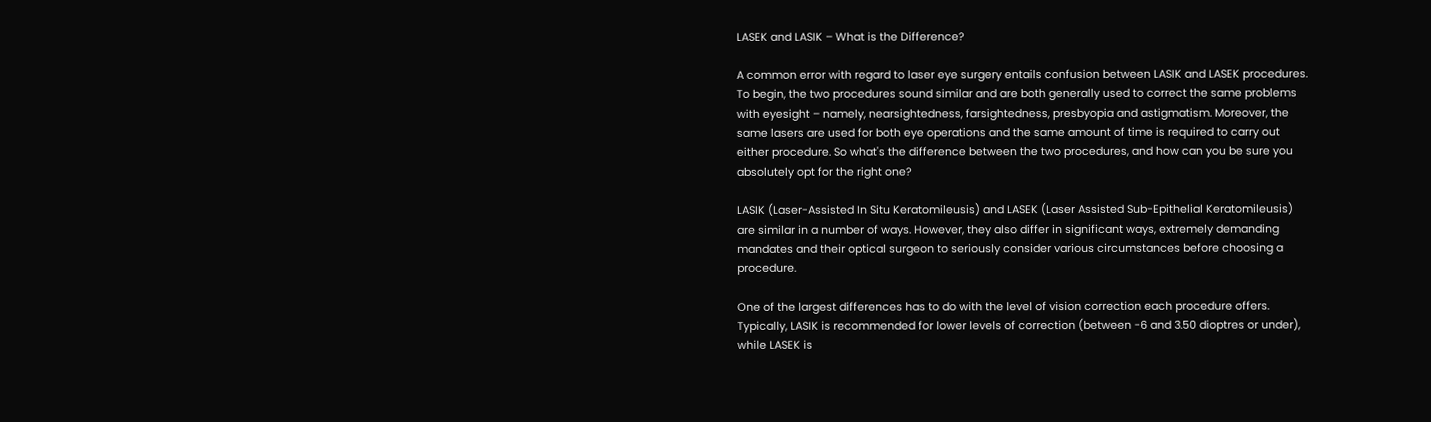LASEK and LASIK – What is the Difference?

A common error with regard to laser eye surgery entails confusion between LASIK and LASEK procedures. To begin, the two procedures sound similar and are both generally used to correct the same problems with eyesight – namely, nearsightedness, farsightedness, presbyopia and astigmatism. Moreover, the same lasers are used for both eye operations and the same amount of time is required to carry out either procedure. So what's the difference between the two procedures, and how can you be sure you absolutely opt for the right one?

LASIK (Laser-Assisted In Situ Keratomileusis) and LASEK (Laser Assisted Sub-Epithelial Keratomileusis) are similar in a number of ways. However, they also differ in significant ways, extremely demanding mandates and their optical surgeon to seriously consider various circumstances before choosing a procedure.

One of the largest differences has to do with the level of vision correction each procedure offers. Typically, LASIK is recommended for lower levels of correction (between -6 and 3.50 dioptres or under), while LASEK is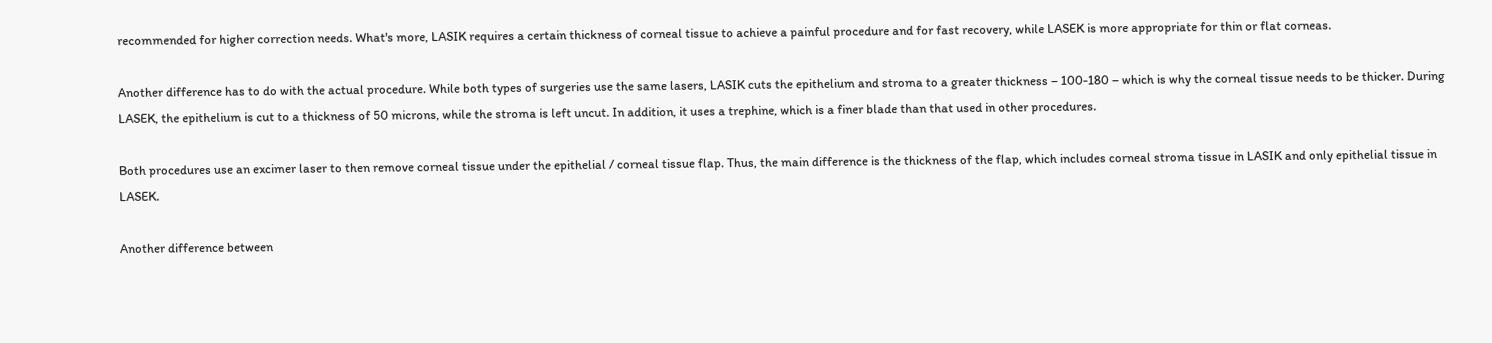recommended for higher correction needs. What's more, LASIK requires a certain thickness of corneal tissue to achieve a painful procedure and for fast recovery, while LASEK is more appropriate for thin or flat corneas.

Another difference has to do with the actual procedure. While both types of surgeries use the same lasers, LASIK cuts the epithelium and stroma to a greater thickness – 100-180 – which is why the corneal tissue needs to be thicker. During LASEK, the epithelium is cut to a thickness of 50 microns, while the stroma is left uncut. In addition, it uses a trephine, which is a finer blade than that used in other procedures.

Both procedures use an excimer laser to then remove corneal tissue under the epithelial / corneal tissue flap. Thus, the main difference is the thickness of the flap, which includes corneal stroma tissue in LASIK and only epithelial tissue in LASEK.

Another difference between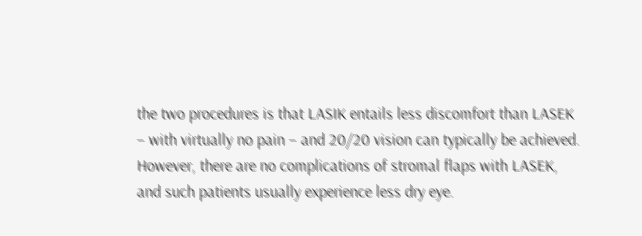the two procedures is that LASIK entails less discomfort than LASEK – with virtually no pain – and 20/20 vision can typically be achieved. However, there are no complications of stromal flaps with LASEK, and such patients usually experience less dry eye.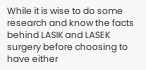While it is wise to do some research and know the facts behind LASIK and LASEK surgery before choosing to have either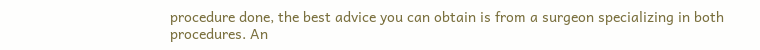procedure done, the best advice you can obtain is from a surgeon specializing in both procedures. An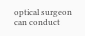optical surgeon can conduct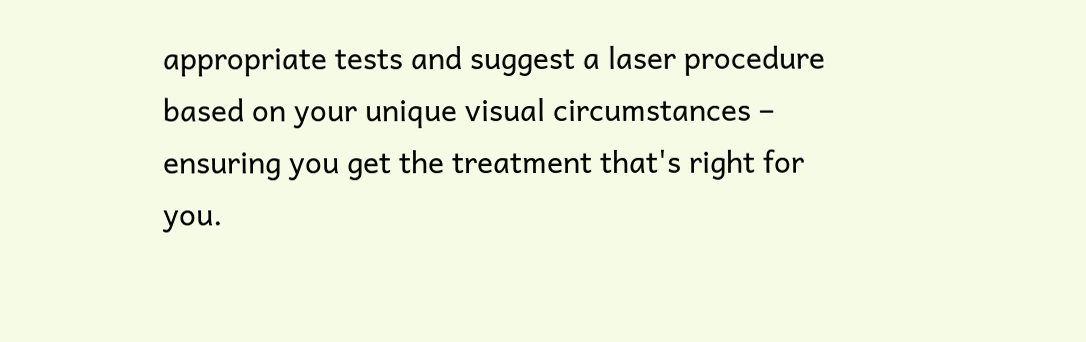appropriate tests and suggest a laser procedure based on your unique visual circumstances – ensuring you get the treatment that's right for you.